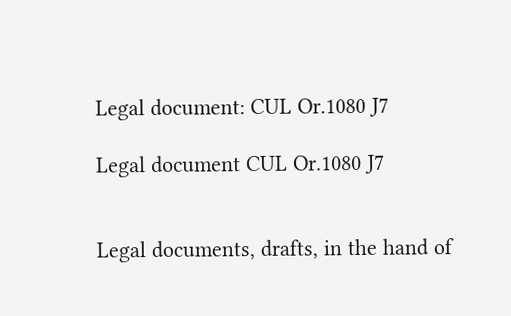Legal document: CUL Or.1080 J7

Legal document CUL Or.1080 J7


Legal documents, drafts, in the hand of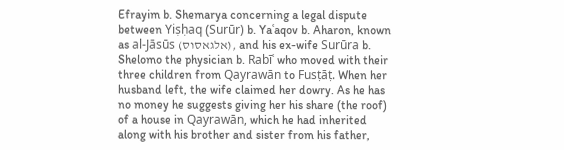Efrayim b. Shemarya concerning a legal dispute between Yiṣḥaq (Surūr) b. Yaʿaqov b. Aharon, known as al-Jāsūs (אלגאסוס), and his ex-wife Surūra b. Shelomo the physician b. Rabīʿ who moved with their three children from Qayrawān to Fusṭāṭ. When her husband left, the wife claimed her dowry. As he has no money he suggests giving her his share (the roof) of a house in Qayrawān, which he had inherited along with his brother and sister from his father,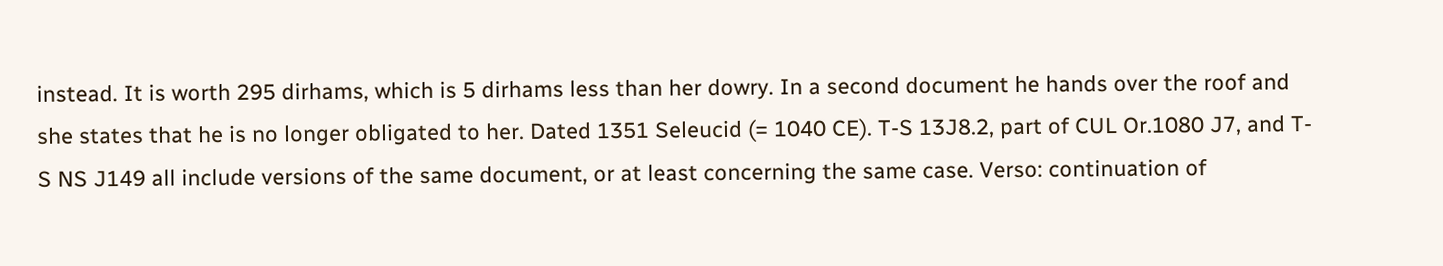instead. It is worth 295 dirhams, which is 5 dirhams less than her dowry. In a second document he hands over the roof and she states that he is no longer obligated to her. Dated 1351 Seleucid (= 1040 CE). T-S 13J8.2, part of CUL Or.1080 J7, and T-S NS J149 all include versions of the same document, or at least concerning the same case. Verso: continuation of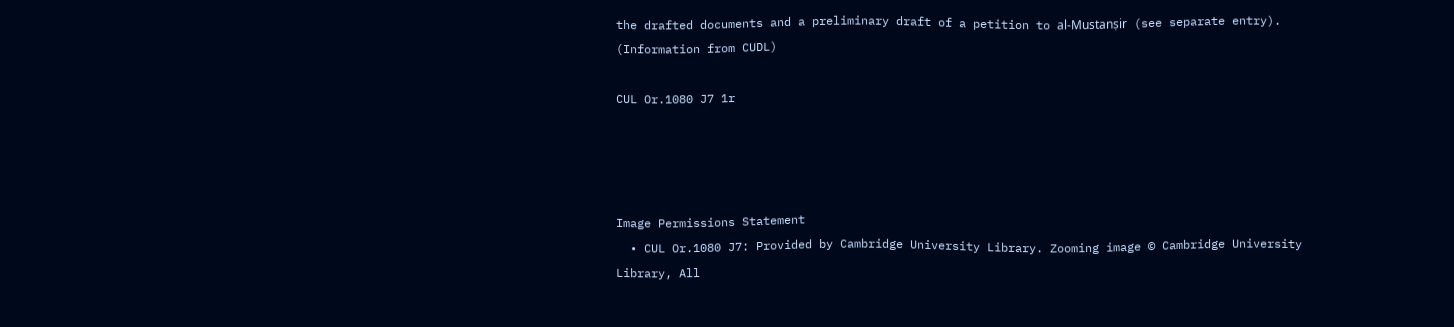the drafted documents and a preliminary draft of a petition to al-Mustanṣir (see separate entry). (Information from CUDL)

CUL Or.1080 J7 1r




Image Permissions Statement
  • CUL Or.1080 J7: Provided by Cambridge University Library. Zooming image © Cambridge University Library, All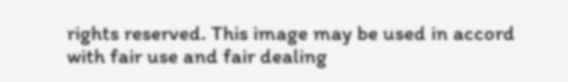rights reserved. This image may be used in accord with fair use and fair dealing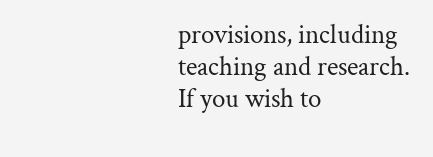provisions, including teaching and research. If you wish to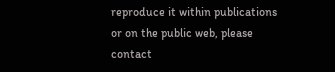reproduce it within publications or on the public web, please contact